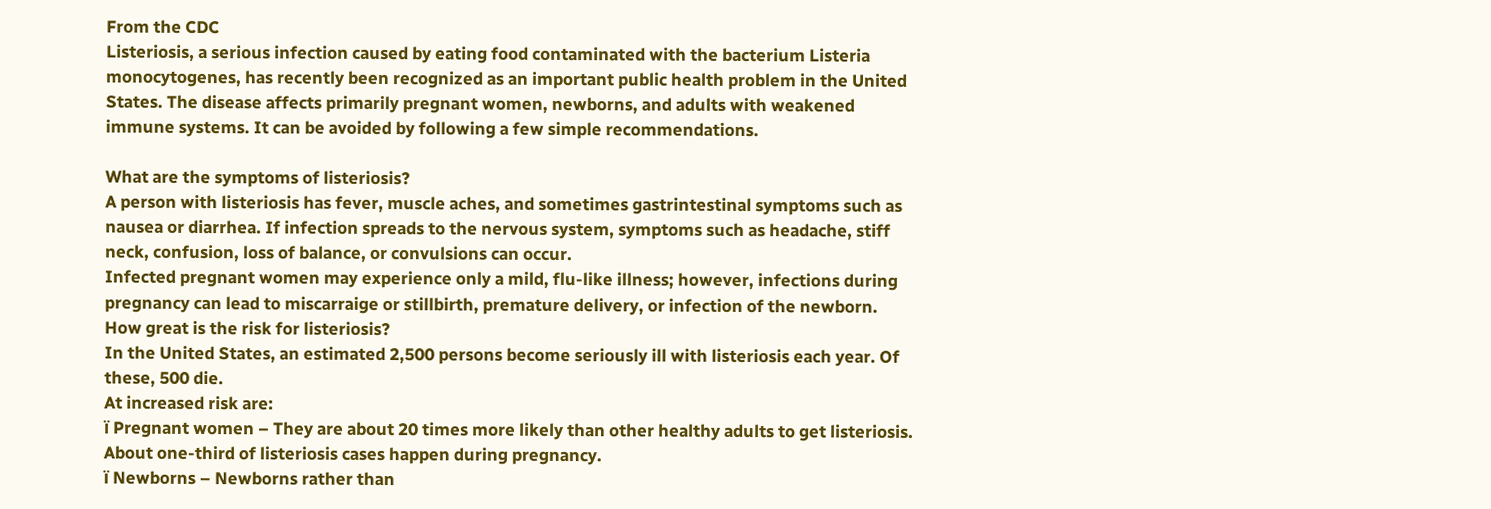From the CDC
Listeriosis, a serious infection caused by eating food contaminated with the bacterium Listeria monocytogenes, has recently been recognized as an important public health problem in the United States. The disease affects primarily pregnant women, newborns, and adults with weakened immune systems. It can be avoided by following a few simple recommendations.

What are the symptoms of listeriosis?
A person with listeriosis has fever, muscle aches, and sometimes gastrintestinal symptoms such as nausea or diarrhea. If infection spreads to the nervous system, symptoms such as headache, stiff neck, confusion, loss of balance, or convulsions can occur.
Infected pregnant women may experience only a mild, flu-like illness; however, infections during pregnancy can lead to miscarraige or stillbirth, premature delivery, or infection of the newborn.
How great is the risk for listeriosis?
In the United States, an estimated 2,500 persons become seriously ill with listeriosis each year. Of these, 500 die.
At increased risk are:
ï Pregnant women – They are about 20 times more likely than other healthy adults to get listeriosis. About one-third of listeriosis cases happen during pregnancy.
ï Newborns – Newborns rather than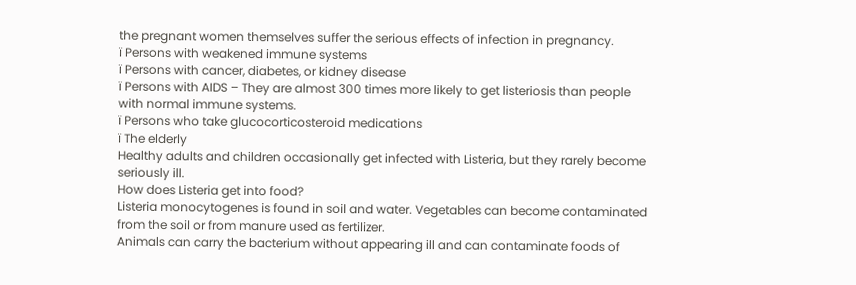the pregnant women themselves suffer the serious effects of infection in pregnancy.
ï Persons with weakened immune systems
ï Persons with cancer, diabetes, or kidney disease
ï Persons with AIDS – They are almost 300 times more likely to get listeriosis than people with normal immune systems.
ï Persons who take glucocorticosteroid medications
ï The elderly
Healthy adults and children occasionally get infected with Listeria, but they rarely become seriously ill.
How does Listeria get into food?
Listeria monocytogenes is found in soil and water. Vegetables can become contaminated from the soil or from manure used as fertilizer.
Animals can carry the bacterium without appearing ill and can contaminate foods of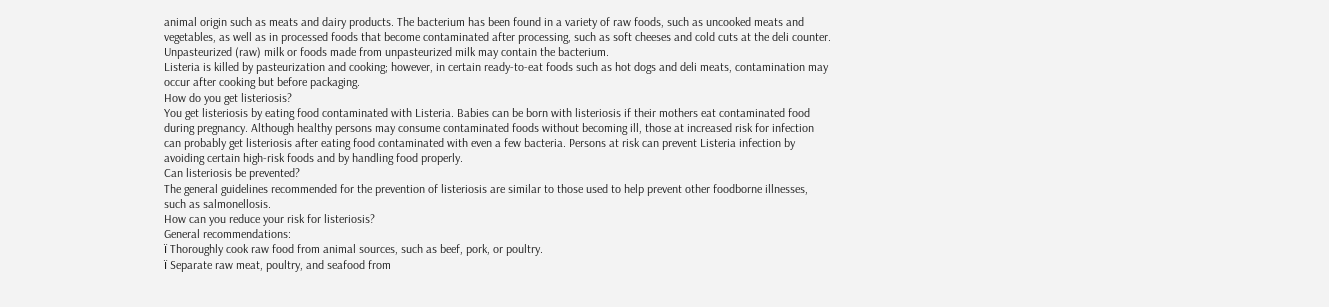animal origin such as meats and dairy products. The bacterium has been found in a variety of raw foods, such as uncooked meats and vegetables, as well as in processed foods that become contaminated after processing, such as soft cheeses and cold cuts at the deli counter. Unpasteurized (raw) milk or foods made from unpasteurized milk may contain the bacterium.
Listeria is killed by pasteurization and cooking; however, in certain ready-to-eat foods such as hot dogs and deli meats, contamination may occur after cooking but before packaging.
How do you get listeriosis?
You get listeriosis by eating food contaminated with Listeria. Babies can be born with listeriosis if their mothers eat contaminated food during pregnancy. Although healthy persons may consume contaminated foods without becoming ill, those at increased risk for infection can probably get listeriosis after eating food contaminated with even a few bacteria. Persons at risk can prevent Listeria infection by avoiding certain high-risk foods and by handling food properly.
Can listeriosis be prevented?
The general guidelines recommended for the prevention of listeriosis are similar to those used to help prevent other foodborne illnesses, such as salmonellosis.
How can you reduce your risk for listeriosis?
General recommendations:
ï Thoroughly cook raw food from animal sources, such as beef, pork, or poultry.
ï Separate raw meat, poultry, and seafood from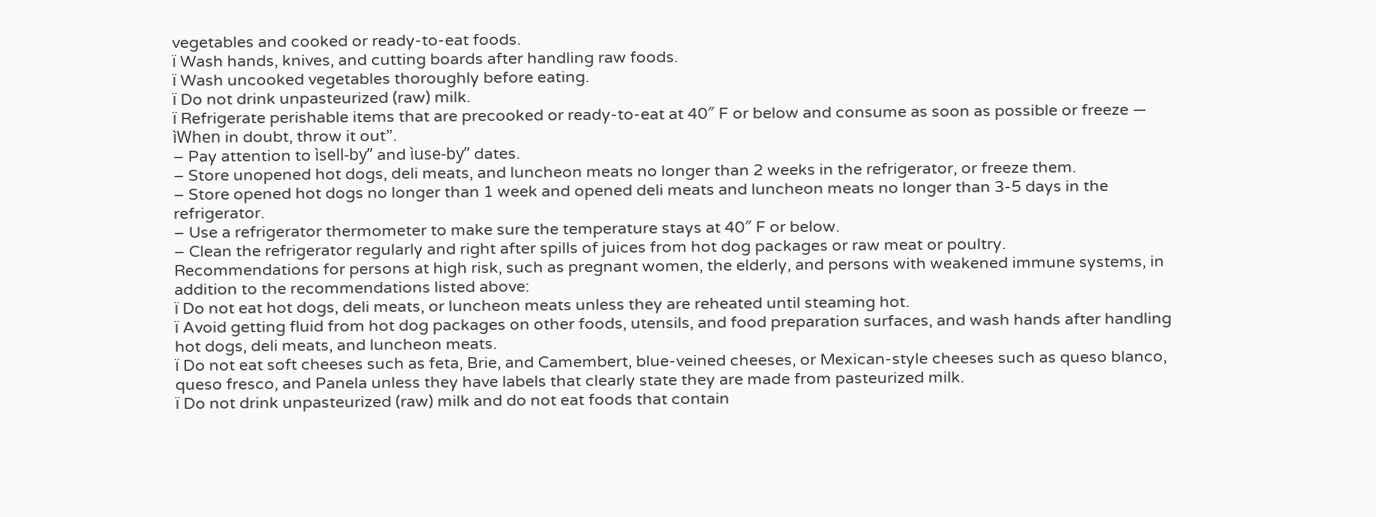vegetables and cooked or ready-to-eat foods.
ï Wash hands, knives, and cutting boards after handling raw foods.
ï Wash uncooked vegetables thoroughly before eating.
ï Do not drink unpasteurized (raw) milk.
ï Refrigerate perishable items that are precooked or ready-to-eat at 40″ F or below and consume as soon as possible or freeze — ìWhen in doubt, throw it out”.
– Pay attention to ìsell-by” and ìuse-by” dates.
– Store unopened hot dogs, deli meats, and luncheon meats no longer than 2 weeks in the refrigerator, or freeze them.
– Store opened hot dogs no longer than 1 week and opened deli meats and luncheon meats no longer than 3-5 days in the refrigerator.
– Use a refrigerator thermometer to make sure the temperature stays at 40″ F or below.
– Clean the refrigerator regularly and right after spills of juices from hot dog packages or raw meat or poultry.
Recommendations for persons at high risk, such as pregnant women, the elderly, and persons with weakened immune systems, in addition to the recommendations listed above:
ï Do not eat hot dogs, deli meats, or luncheon meats unless they are reheated until steaming hot.
ï Avoid getting fluid from hot dog packages on other foods, utensils, and food preparation surfaces, and wash hands after handling hot dogs, deli meats, and luncheon meats.
ï Do not eat soft cheeses such as feta, Brie, and Camembert, blue-veined cheeses, or Mexican-style cheeses such as queso blanco, queso fresco, and Panela unless they have labels that clearly state they are made from pasteurized milk.
ï Do not drink unpasteurized (raw) milk and do not eat foods that contain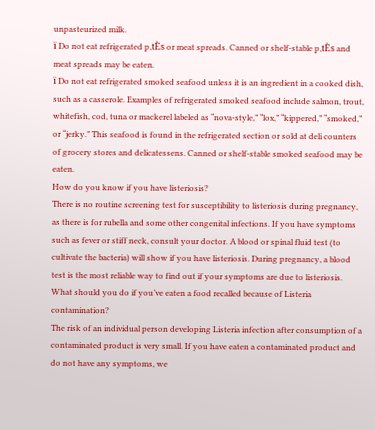unpasteurized milk.
ï Do not eat refrigerated p‚tÈs or meat spreads. Canned or shelf-stable p‚tÈs and meat spreads may be eaten.
ï Do not eat refrigerated smoked seafood unless it is an ingredient in a cooked dish, such as a casserole. Examples of refrigerated smoked seafood include salmon, trout, whitefish, cod, tuna or mackerel labeled as “nova-style,” “lox,” “kippered,” “smoked,” or “jerky.” This seafood is found in the refrigerated section or sold at deli counters of grocery stores and delicatessens. Canned or shelf-stable smoked seafood may be eaten.
How do you know if you have listeriosis?
There is no routine screening test for susceptibility to listeriosis during pregnancy, as there is for rubella and some other congenital infections. If you have symptoms such as fever or stiff neck, consult your doctor. A blood or spinal fluid test (to cultivate the bacteria) will show if you have listeriosis. During pregnancy, a blood test is the most reliable way to find out if your symptoms are due to listeriosis.
What should you do if you’ve eaten a food recalled because of Listeria contamination?
The risk of an individual person developing Listeria infection after consumption of a contaminated product is very small. If you have eaten a contaminated product and do not have any symptoms, we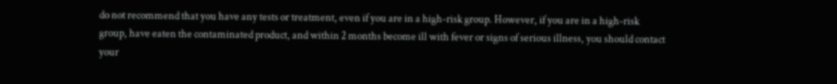do not recommend that you have any tests or treatment, even if you are in a high-risk group. However, if you are in a high-risk group, have eaten the contaminated product, and within 2 months become ill with fever or signs of serious illness, you should contact your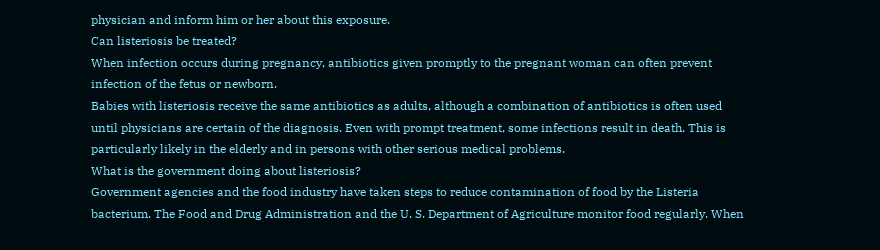physician and inform him or her about this exposure.
Can listeriosis be treated?
When infection occurs during pregnancy, antibiotics given promptly to the pregnant woman can often prevent infection of the fetus or newborn.
Babies with listeriosis receive the same antibiotics as adults, although a combination of antibiotics is often used until physicians are certain of the diagnosis. Even with prompt treatment, some infections result in death. This is particularly likely in the elderly and in persons with other serious medical problems.
What is the government doing about listeriosis?
Government agencies and the food industry have taken steps to reduce contamination of food by the Listeria bacterium. The Food and Drug Administration and the U. S. Department of Agriculture monitor food regularly. When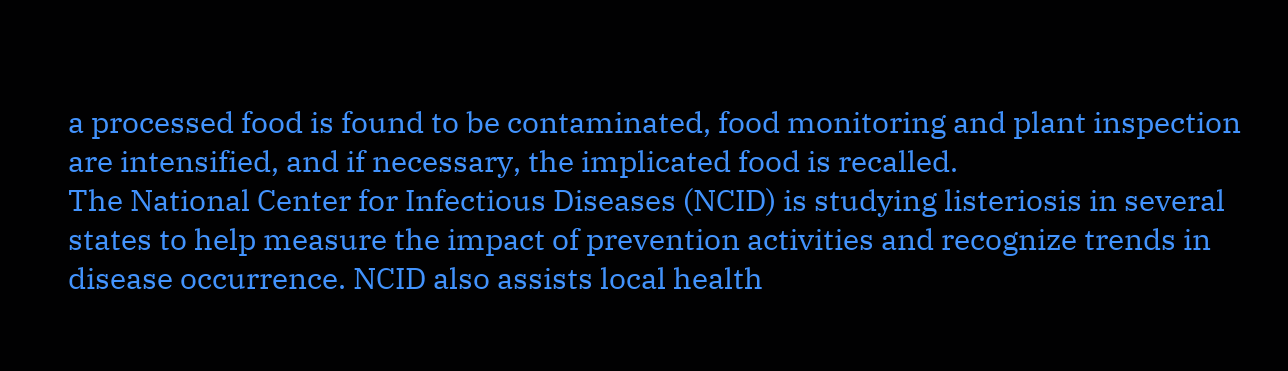a processed food is found to be contaminated, food monitoring and plant inspection are intensified, and if necessary, the implicated food is recalled.
The National Center for Infectious Diseases (NCID) is studying listeriosis in several states to help measure the impact of prevention activities and recognize trends in disease occurrence. NCID also assists local health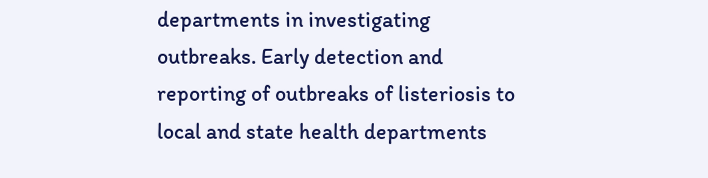departments in investigating outbreaks. Early detection and reporting of outbreaks of listeriosis to local and state health departments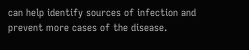can help identify sources of infection and prevent more cases of the disease.